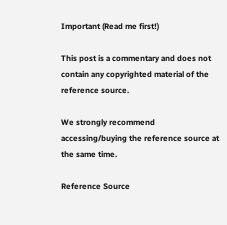Important (Read me first!)

This post is a commentary and does not contain any copyrighted material of the reference source.

We strongly recommend accessing/buying the reference source at the same time.

Reference Source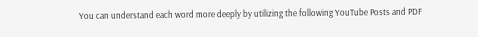You can understand each word more deeply by utilizing the following YouTube Posts and PDF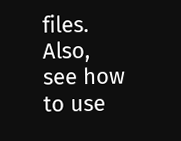files.
Also, see how to use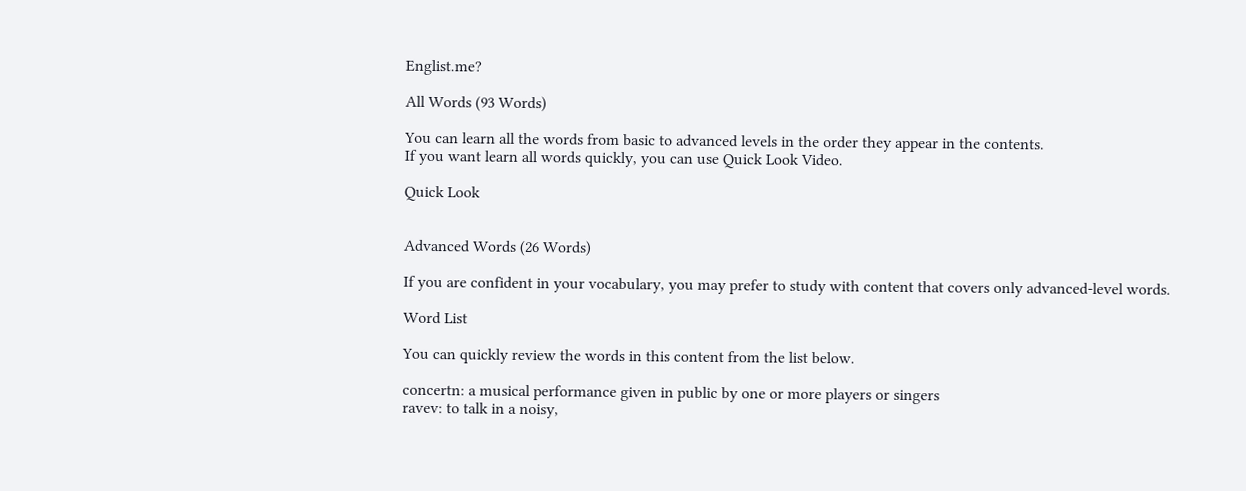Englist.me?

All Words (93 Words)

You can learn all the words from basic to advanced levels in the order they appear in the contents.
If you want learn all words quickly, you can use Quick Look Video.

Quick Look


Advanced Words (26 Words)

If you are confident in your vocabulary, you may prefer to study with content that covers only advanced-level words.

Word List

You can quickly review the words in this content from the list below.

concertn: a musical performance given in public by one or more players or singers
ravev: to talk in a noisy,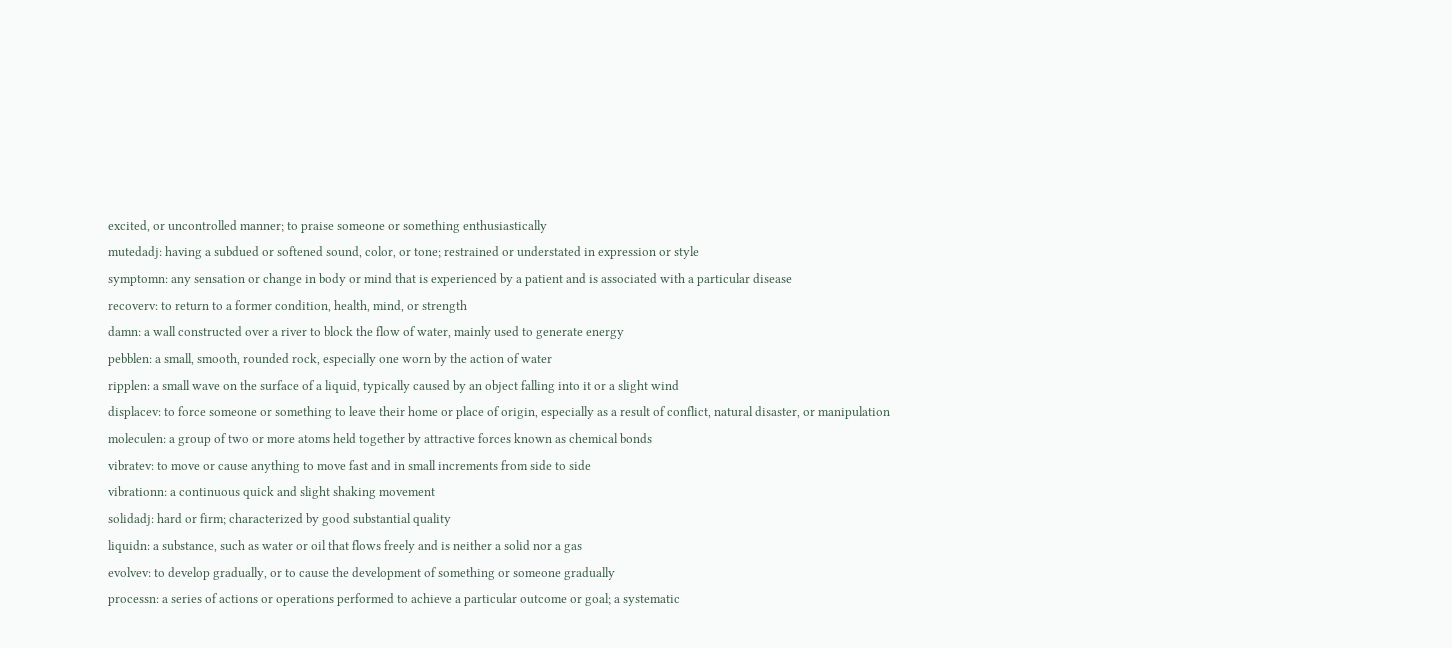excited, or uncontrolled manner; to praise someone or something enthusiastically
mutedadj: having a subdued or softened sound, color, or tone; restrained or understated in expression or style
symptomn: any sensation or change in body or mind that is experienced by a patient and is associated with a particular disease
recoverv: to return to a former condition, health, mind, or strength
damn: a wall constructed over a river to block the flow of water, mainly used to generate energy
pebblen: a small, smooth, rounded rock, especially one worn by the action of water
ripplen: a small wave on the surface of a liquid, typically caused by an object falling into it or a slight wind
displacev: to force someone or something to leave their home or place of origin, especially as a result of conflict, natural disaster, or manipulation
moleculen: a group of two or more atoms held together by attractive forces known as chemical bonds
vibratev: to move or cause anything to move fast and in small increments from side to side
vibrationn: a continuous quick and slight shaking movement
solidadj: hard or firm; characterized by good substantial quality
liquidn: a substance, such as water or oil that flows freely and is neither a solid nor a gas
evolvev: to develop gradually, or to cause the development of something or someone gradually
processn: a series of actions or operations performed to achieve a particular outcome or goal; a systematic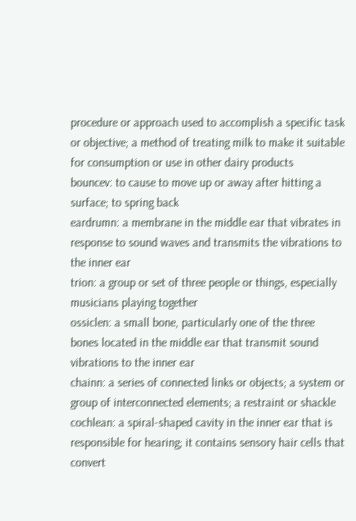procedure or approach used to accomplish a specific task or objective; a method of treating milk to make it suitable for consumption or use in other dairy products
bouncev: to cause to move up or away after hitting a surface; to spring back
eardrumn: a membrane in the middle ear that vibrates in response to sound waves and transmits the vibrations to the inner ear
trion: a group or set of three people or things, especially musicians playing together
ossiclen: a small bone, particularly one of the three bones located in the middle ear that transmit sound vibrations to the inner ear
chainn: a series of connected links or objects; a system or group of interconnected elements; a restraint or shackle
cochlean: a spiral-shaped cavity in the inner ear that is responsible for hearing; it contains sensory hair cells that convert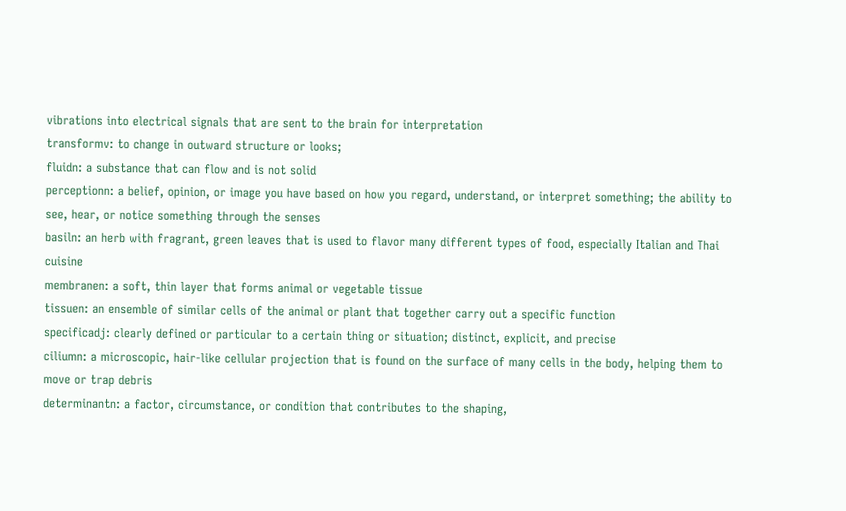vibrations into electrical signals that are sent to the brain for interpretation
transformv: to change in outward structure or looks;
fluidn: a substance that can flow and is not solid
perceptionn: a belief, opinion, or image you have based on how you regard, understand, or interpret something; the ability to see, hear, or notice something through the senses
basiln: an herb with fragrant, green leaves that is used to flavor many different types of food, especially Italian and Thai cuisine
membranen: a soft, thin layer that forms animal or vegetable tissue
tissuen: an ensemble of similar cells of the animal or plant that together carry out a specific function
specificadj: clearly defined or particular to a certain thing or situation; distinct, explicit, and precise
ciliumn: a microscopic, hair-like cellular projection that is found on the surface of many cells in the body, helping them to move or trap debris
determinantn: a factor, circumstance, or condition that contributes to the shaping,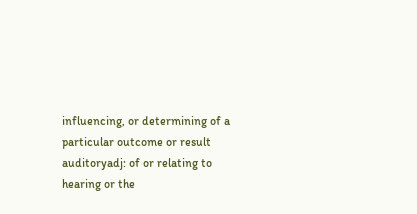influencing, or determining of a particular outcome or result
auditoryadj: of or relating to hearing or the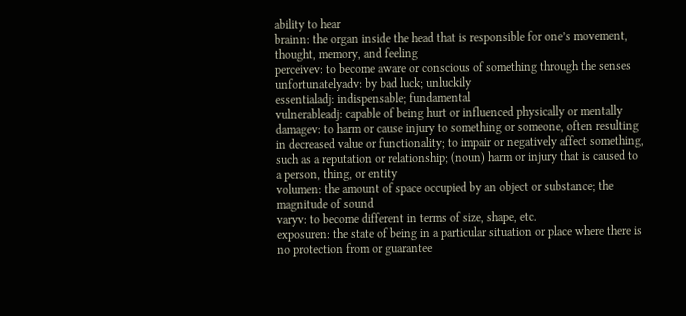ability to hear
brainn: the organ inside the head that is responsible for one’s movement, thought, memory, and feeling
perceivev: to become aware or conscious of something through the senses
unfortunatelyadv: by bad luck; unluckily
essentialadj: indispensable; fundamental
vulnerableadj: capable of being hurt or influenced physically or mentally
damagev: to harm or cause injury to something or someone, often resulting in decreased value or functionality; to impair or negatively affect something, such as a reputation or relationship; (noun) harm or injury that is caused to a person, thing, or entity
volumen: the amount of space occupied by an object or substance; the magnitude of sound
varyv: to become different in terms of size, shape, etc.
exposuren: the state of being in a particular situation or place where there is no protection from or guarantee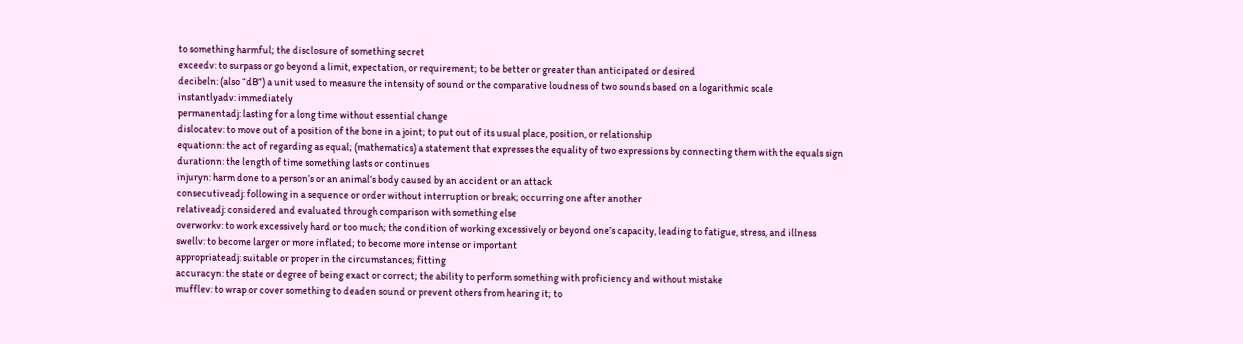to something harmful; the disclosure of something secret
exceedv: to surpass or go beyond a limit, expectation, or requirement; to be better or greater than anticipated or desired
decibeln: (also “dB”) a unit used to measure the intensity of sound or the comparative loudness of two sounds based on a logarithmic scale
instantlyadv: immediately
permanentadj: lasting for a long time without essential change
dislocatev: to move out of a position of the bone in a joint; to put out of its usual place, position, or relationship
equationn: the act of regarding as equal; (mathematics) a statement that expresses the equality of two expressions by connecting them with the equals sign
durationn: the length of time something lasts or continues
injuryn: harm done to a person’s or an animal’s body caused by an accident or an attack
consecutiveadj: following in a sequence or order without interruption or break; occurring one after another
relativeadj: considered and evaluated through comparison with something else
overworkv: to work excessively hard or too much; the condition of working excessively or beyond one’s capacity, leading to fatigue, stress, and illness
swellv: to become larger or more inflated; to become more intense or important
appropriateadj: suitable or proper in the circumstances; fitting
accuracyn: the state or degree of being exact or correct; the ability to perform something with proficiency and without mistake
mufflev: to wrap or cover something to deaden sound or prevent others from hearing it; to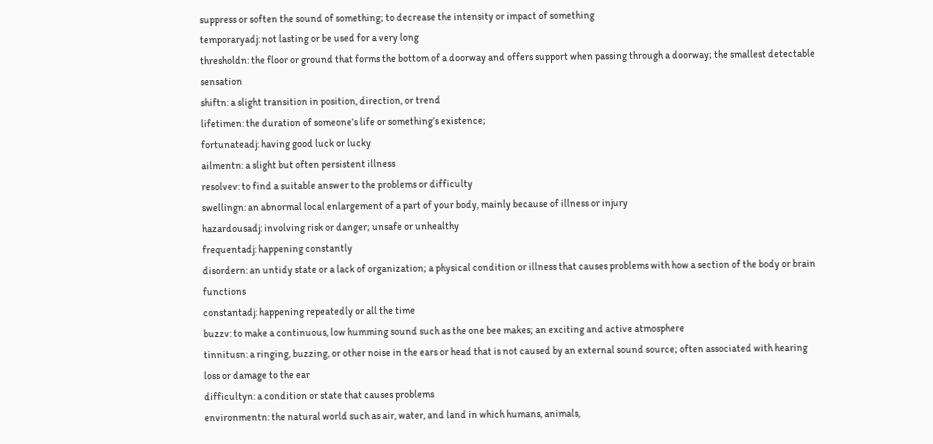suppress or soften the sound of something; to decrease the intensity or impact of something
temporaryadj: not lasting or be used for a very long
thresholdn: the floor or ground that forms the bottom of a doorway and offers support when passing through a doorway; the smallest detectable sensation
shiftn: a slight transition in position, direction, or trend
lifetimen: the duration of someone’s life or something’s existence;
fortunateadj: having good luck or lucky
ailmentn: a slight but often persistent illness
resolvev: to find a suitable answer to the problems or difficulty
swellingn: an abnormal local enlargement of a part of your body, mainly because of illness or injury
hazardousadj: involving risk or danger; unsafe or unhealthy
frequentadj: happening constantly
disordern: an untidy state or a lack of organization; a physical condition or illness that causes problems with how a section of the body or brain functions
constantadj: happening repeatedly or all the time
buzzv: to make a continuous, low humming sound such as the one bee makes; an exciting and active atmosphere
tinnitusn: a ringing, buzzing, or other noise in the ears or head that is not caused by an external sound source; often associated with hearing loss or damage to the ear
difficultyn: a condition or state that causes problems
environmentn: the natural world such as air, water, and land in which humans, animals,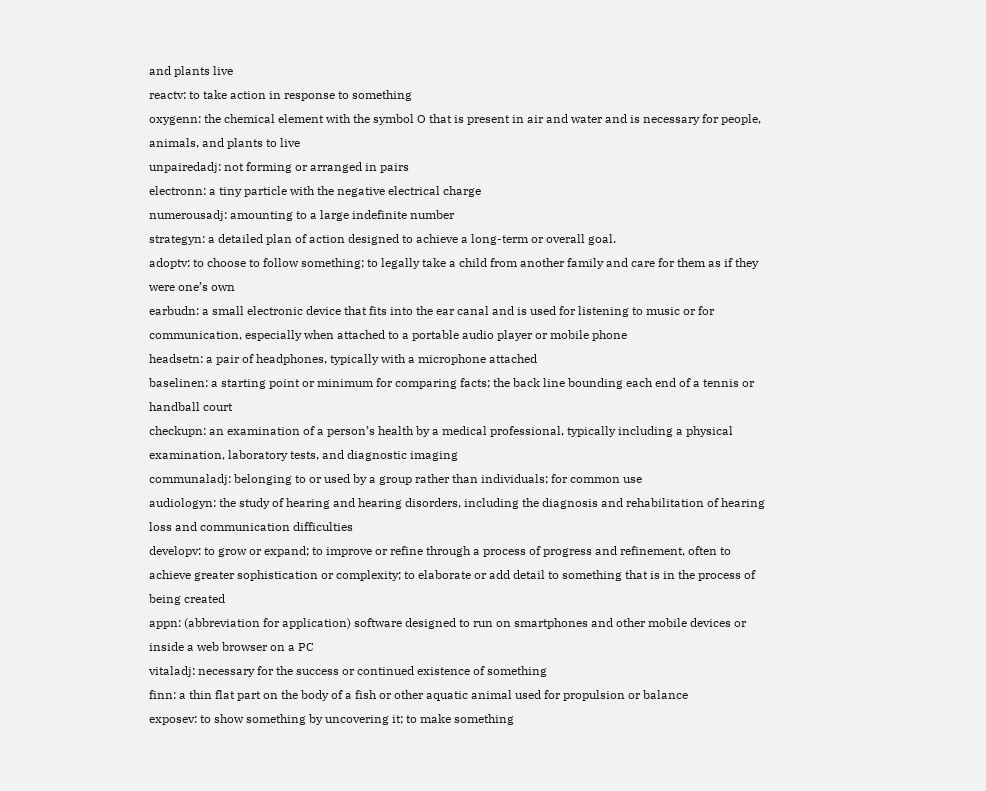and plants live
reactv: to take action in response to something
oxygenn: the chemical element with the symbol O that is present in air and water and is necessary for people, animals, and plants to live
unpairedadj: not forming or arranged in pairs
electronn: a tiny particle with the negative electrical charge
numerousadj: amounting to a large indefinite number
strategyn: a detailed plan of action designed to achieve a long-term or overall goal.
adoptv: to choose to follow something; to legally take a child from another family and care for them as if they were one’s own
earbudn: a small electronic device that fits into the ear canal and is used for listening to music or for communication, especially when attached to a portable audio player or mobile phone
headsetn: a pair of headphones, typically with a microphone attached
baselinen: a starting point or minimum for comparing facts; the back line bounding each end of a tennis or handball court
checkupn: an examination of a person’s health by a medical professional, typically including a physical examination, laboratory tests, and diagnostic imaging
communaladj: belonging to or used by a group rather than individuals; for common use
audiologyn: the study of hearing and hearing disorders, including the diagnosis and rehabilitation of hearing loss and communication difficulties
developv: to grow or expand; to improve or refine through a process of progress and refinement, often to achieve greater sophistication or complexity; to elaborate or add detail to something that is in the process of being created
appn: (abbreviation for application) software designed to run on smartphones and other mobile devices or inside a web browser on a PC
vitaladj: necessary for the success or continued existence of something
finn: a thin flat part on the body of a fish or other aquatic animal used for propulsion or balance
exposev: to show something by uncovering it; to make something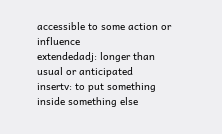accessible to some action or influence
extendedadj: longer than usual or anticipated
insertv: to put something inside something else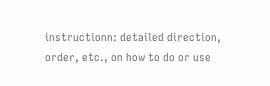instructionn: detailed direction, order, etc., on how to do or use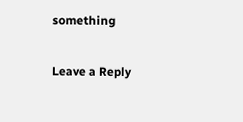something

Leave a Reply